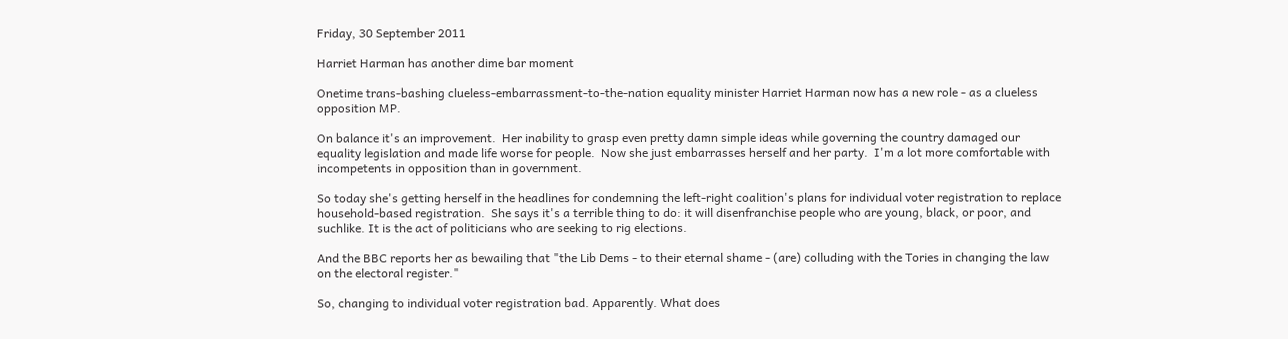Friday, 30 September 2011

Harriet Harman has another dime bar moment

Onetime trans-bashing clueless-embarrassment-to-the-nation equality minister Harriet Harman now has a new role - as a clueless opposition MP.

On balance it's an improvement.  Her inability to grasp even pretty damn simple ideas while governing the country damaged our equality legislation and made life worse for people.  Now she just embarrasses herself and her party.  I'm a lot more comfortable with incompetents in opposition than in government.

So today she's getting herself in the headlines for condemning the left-right coalition's plans for individual voter registration to replace household-based registration.  She says it's a terrible thing to do: it will disenfranchise people who are young, black, or poor, and suchlike. It is the act of politicians who are seeking to rig elections.

And the BBC reports her as bewailing that "the Lib Dems - to their eternal shame - (are) colluding with the Tories in changing the law on the electoral register."

So, changing to individual voter registration bad. Apparently. What does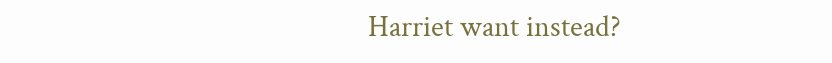Harriet want instead?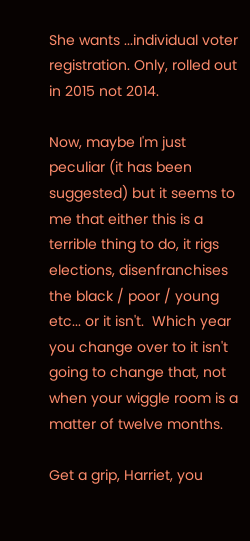She wants ...individual voter registration. Only, rolled out in 2015 not 2014.

Now, maybe I'm just peculiar (it has been suggested) but it seems to me that either this is a terrible thing to do, it rigs elections, disenfranchises the black / poor / young etc... or it isn't.  Which year you change over to it isn't going to change that, not when your wiggle room is a matter of twelve months.

Get a grip, Harriet, you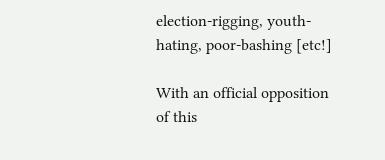election-rigging, youth-hating, poor-bashing [etc!]

With an official opposition of this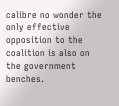calibre no wonder the only effective opposition to the coalition is also on the government benches.